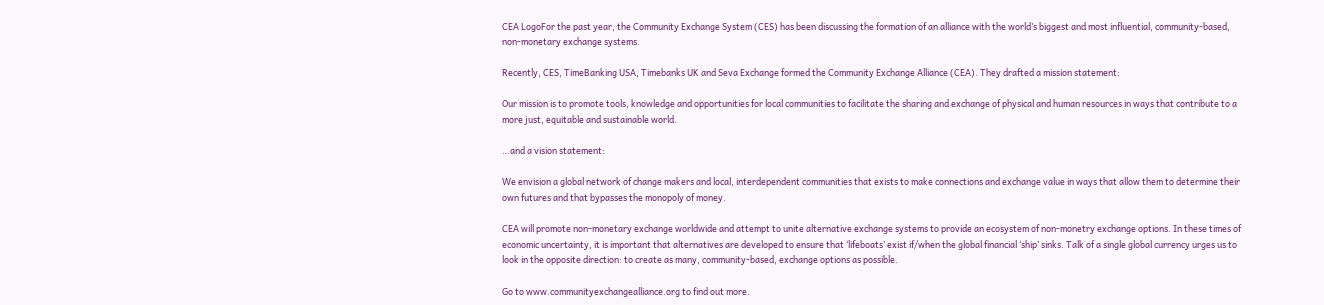CEA LogoFor the past year, the Community Exchange System (CES) has been discussing the formation of an alliance with the world’s biggest and most influential, community-based, non-monetary exchange systems.

Recently, CES, TimeBanking USA, Timebanks UK and Seva Exchange formed the Community Exchange Alliance (CEA). They drafted a mission statement:

Our mission is to promote tools, knowledge and opportunities for local communities to facilitate the sharing and exchange of physical and human resources in ways that contribute to a more just, equitable and sustainable world.

…and a vision statement:

We envision a global network of change makers and local, interdependent communities that exists to make connections and exchange value in ways that allow them to determine their own futures and that bypasses the monopoly of money.

CEA will promote non-monetary exchange worldwide and attempt to unite alternative exchange systems to provide an ecosystem of non-monetry exchange options. In these times of economic uncertainty, it is important that alternatives are developed to ensure that ‘lifeboats’ exist if/when the global financial ‘ship’ sinks. Talk of a single global currency urges us to look in the opposite direction: to create as many, community-based, exchange options as possible.

Go to www.communityexchangealliance.org to find out more.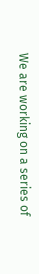We are working on a series of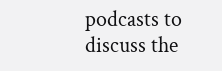podcasts to discuss the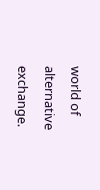world of alternative exchange.